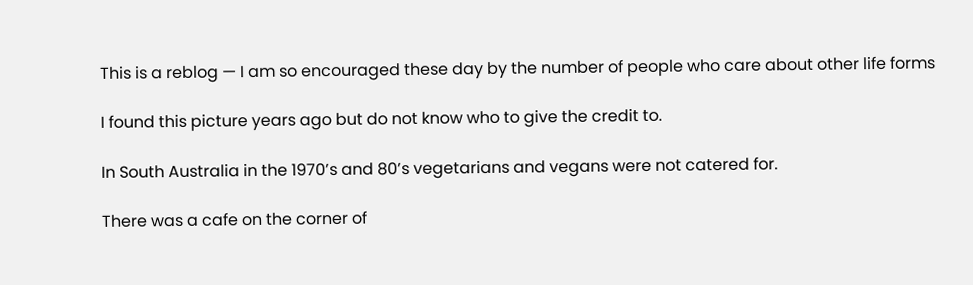This is a reblog — I am so encouraged these day by the number of people who care about other life forms

I found this picture years ago but do not know who to give the credit to.

In South Australia in the 1970’s and 80’s vegetarians and vegans were not catered for.

There was a cafe on the corner of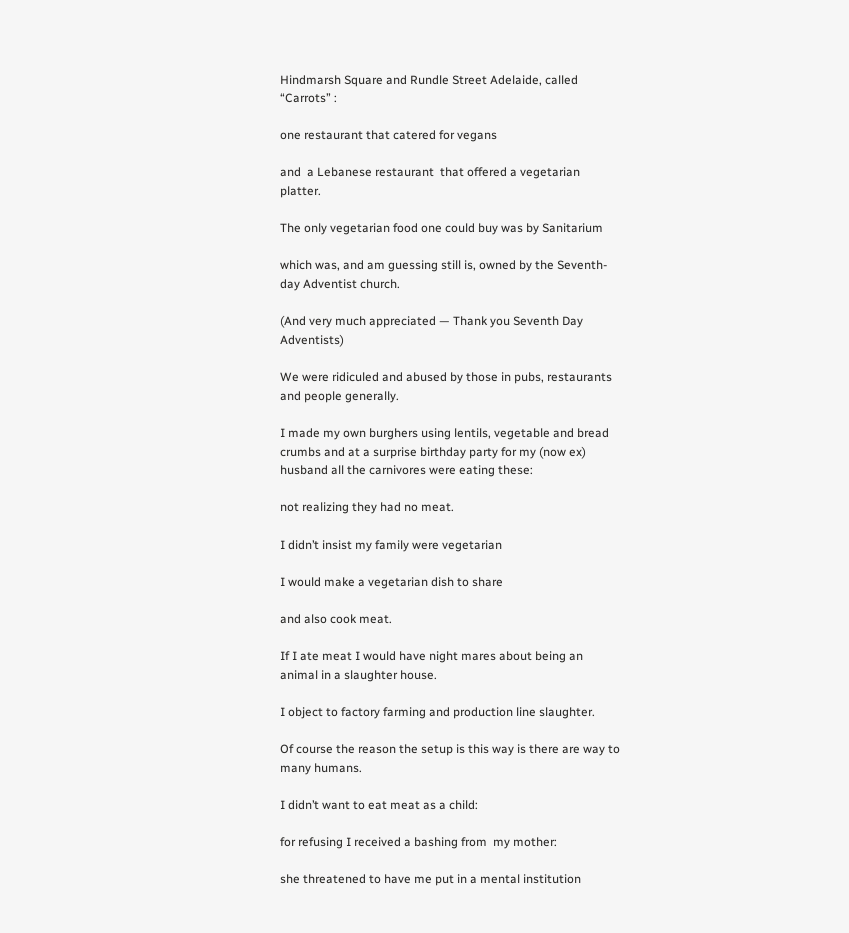Hindmarsh Square and Rundle Street Adelaide, called “Carrots” :

one restaurant that catered for vegans

and  a Lebanese restaurant  that offered a vegetarian platter.

The only vegetarian food one could buy was by Sanitarium

which was, and am guessing still is, owned by the Seventh-day Adventist church.

(And very much appreciated — Thank you Seventh Day Adventists)

We were ridiculed and abused by those in pubs, restaurants and people generally.

I made my own burghers using lentils, vegetable and bread crumbs and at a surprise birthday party for my (now ex) husband all the carnivores were eating these:

not realizing they had no meat.

I didn’t insist my family were vegetarian

I would make a vegetarian dish to share

and also cook meat.

If I ate meat I would have night mares about being an animal in a slaughter house.

I object to factory farming and production line slaughter.

Of course the reason the setup is this way is there are way to many humans.

I didn’t want to eat meat as a child:

for refusing I received a bashing from  my mother:

she threatened to have me put in a mental institution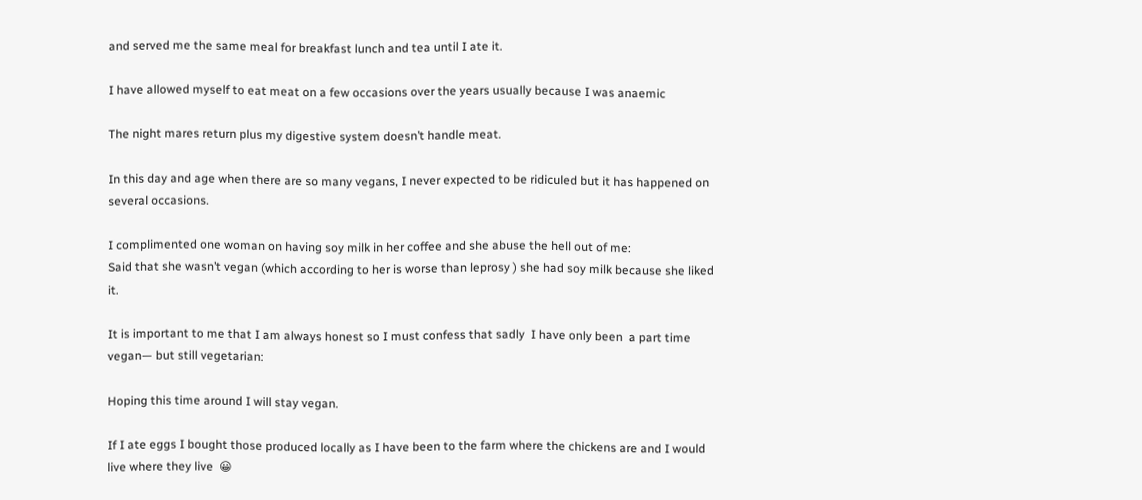and served me the same meal for breakfast lunch and tea until I ate it.

I have allowed myself to eat meat on a few occasions over the years usually because I was anaemic

The night mares return plus my digestive system doesn’t handle meat.

In this day and age when there are so many vegans, I never expected to be ridiculed but it has happened on several occasions.

I complimented one woman on having soy milk in her coffee and she abuse the hell out of me:
Said that she wasn’t vegan (which according to her is worse than leprosy ) she had soy milk because she liked it.

It is important to me that I am always honest so I must confess that sadly  I have only been  a part time vegan— but still vegetarian:

Hoping this time around I will stay vegan.

If I ate eggs I bought those produced locally as I have been to the farm where the chickens are and I would live where they live  😀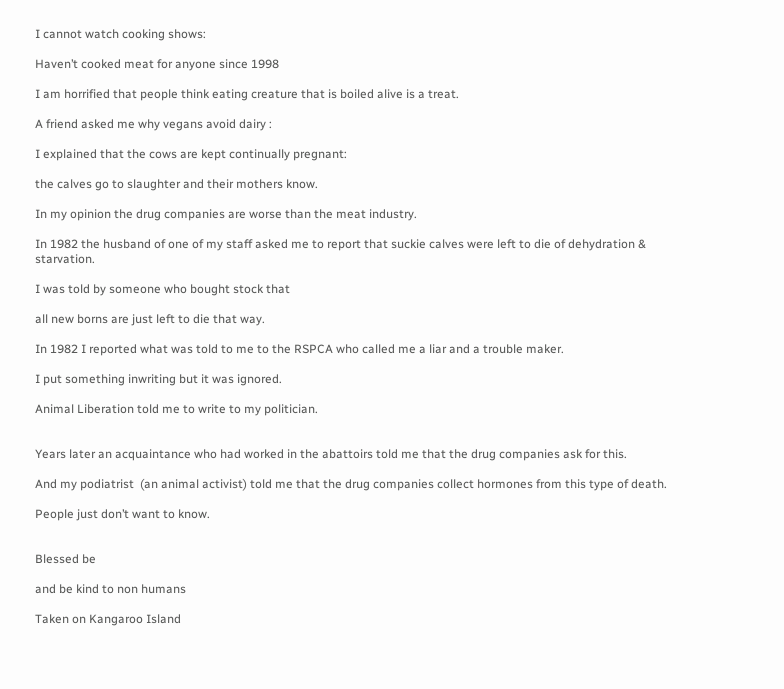I cannot watch cooking shows:

Haven’t cooked meat for anyone since 1998

I am horrified that people think eating creature that is boiled alive is a treat.

A friend asked me why vegans avoid dairy :

I explained that the cows are kept continually pregnant:

the calves go to slaughter and their mothers know.

In my opinion the drug companies are worse than the meat industry.

In 1982 the husband of one of my staff asked me to report that suckie calves were left to die of dehydration & starvation.

I was told by someone who bought stock that

all new borns are just left to die that way.

In 1982 I reported what was told to me to the RSPCA who called me a liar and a trouble maker.

I put something inwriting but it was ignored.

Animal Liberation told me to write to my politician.


Years later an acquaintance who had worked in the abattoirs told me that the drug companies ask for this.

And my podiatrist  (an animal activist) told me that the drug companies collect hormones from this type of death.

People just don’t want to know.


Blessed be

and be kind to non humans

Taken on Kangaroo Island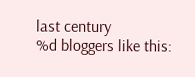last century
%d bloggers like this: